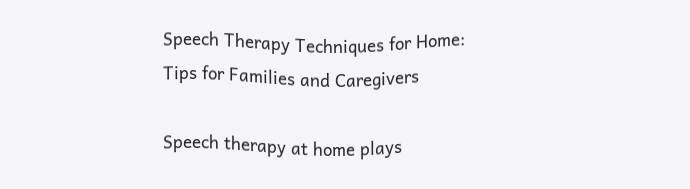Speech Therapy Techniques for Home: Tips for Families and Caregivers

Speech therapy at home plays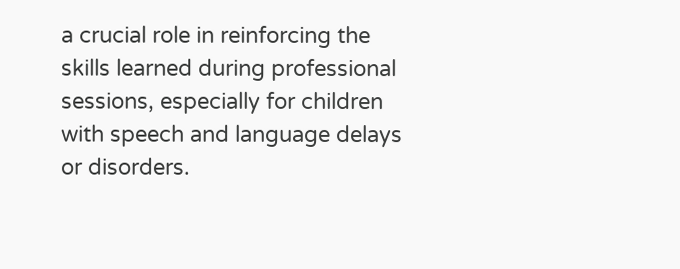a crucial role in reinforcing the skills learned during professional sessions, especially for children with speech and language delays or disorders.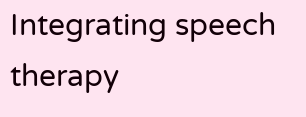Integrating speech therapy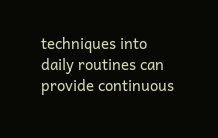techniques into daily routines can provide continuous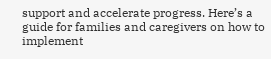support and accelerate progress. Here’s a guide for families and caregivers on how to implement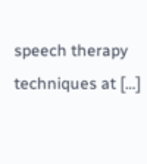speech therapy techniques at […]